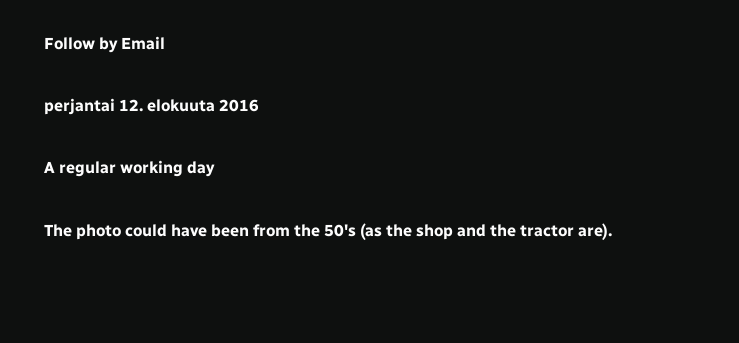Follow by Email

perjantai 12. elokuuta 2016

A regular working day

The photo could have been from the 50's (as the shop and the tractor are).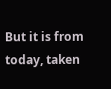But it is from today, taken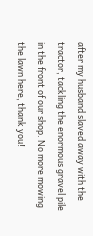after my husband slaved away with the tractor, tackling the enormous gravel pile in the front of our shop. No more mowing the lawn here, thank you!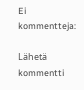Ei kommentteja:

Lähetä kommentti